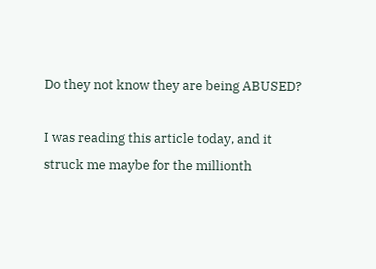Do they not know they are being ABUSED?

I was reading this article today, and it struck me maybe for the millionth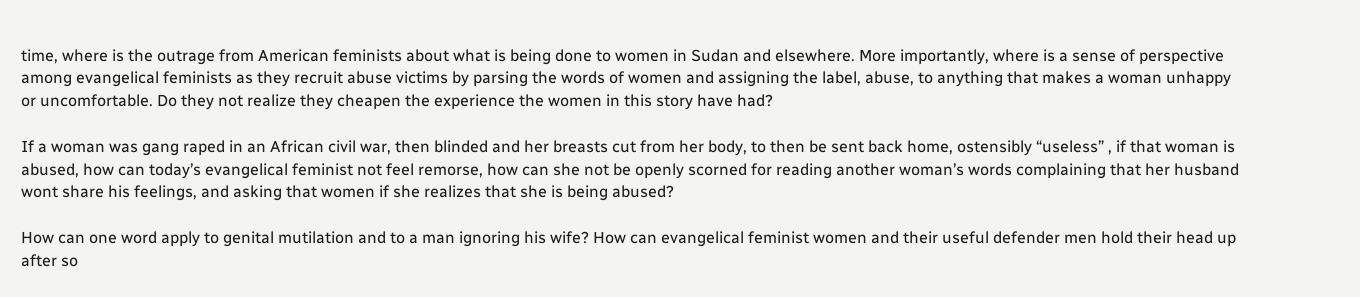time, where is the outrage from American feminists about what is being done to women in Sudan and elsewhere. More importantly, where is a sense of perspective among evangelical feminists as they recruit abuse victims by parsing the words of women and assigning the label, abuse, to anything that makes a woman unhappy or uncomfortable. Do they not realize they cheapen the experience the women in this story have had?

If a woman was gang raped in an African civil war, then blinded and her breasts cut from her body, to then be sent back home, ostensibly “useless” , if that woman is abused, how can today’s evangelical feminist not feel remorse, how can she not be openly scorned for reading another woman’s words complaining that her husband wont share his feelings, and asking that women if she realizes that she is being abused?

How can one word apply to genital mutilation and to a man ignoring his wife? How can evangelical feminist women and their useful defender men hold their head up after so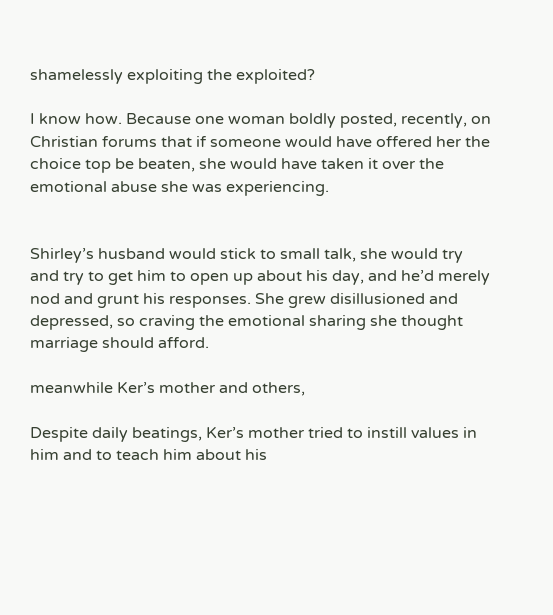shamelessly exploiting the exploited?

I know how. Because one woman boldly posted, recently, on Christian forums that if someone would have offered her the choice top be beaten, she would have taken it over the emotional abuse she was experiencing.


Shirley’s husband would stick to small talk, she would try and try to get him to open up about his day, and he’d merely nod and grunt his responses. She grew disillusioned and depressed, so craving the emotional sharing she thought marriage should afford.

meanwhile Ker’s mother and others,

Despite daily beatings, Ker’s mother tried to instill values in him and to teach him about his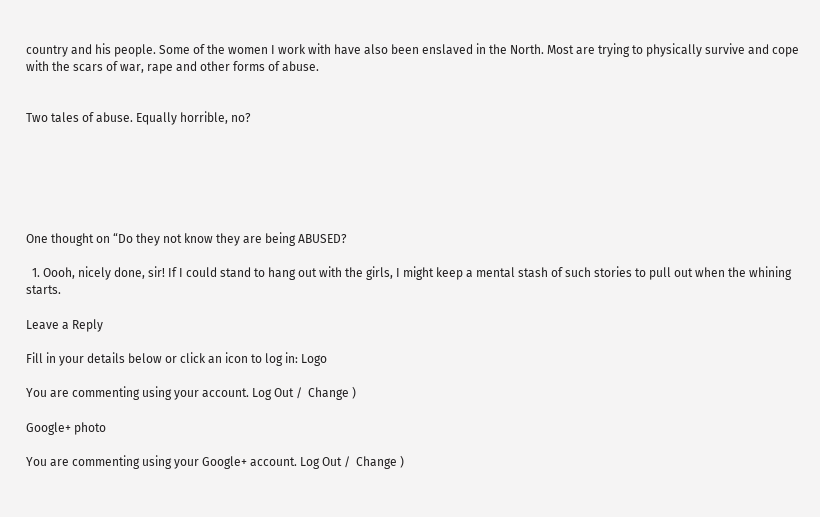country and his people. Some of the women I work with have also been enslaved in the North. Most are trying to physically survive and cope with the scars of war, rape and other forms of abuse.


Two tales of abuse. Equally horrible, no?






One thought on “Do they not know they are being ABUSED?

  1. Oooh, nicely done, sir! If I could stand to hang out with the girls, I might keep a mental stash of such stories to pull out when the whining starts.

Leave a Reply

Fill in your details below or click an icon to log in: Logo

You are commenting using your account. Log Out /  Change )

Google+ photo

You are commenting using your Google+ account. Log Out /  Change )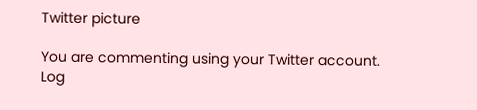Twitter picture

You are commenting using your Twitter account. Log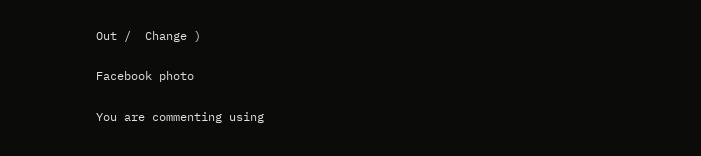Out /  Change )

Facebook photo

You are commenting using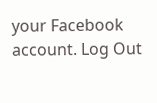your Facebook account. Log Out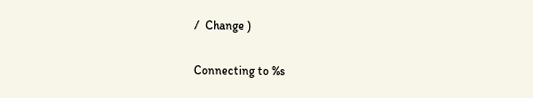/  Change )


Connecting to %s